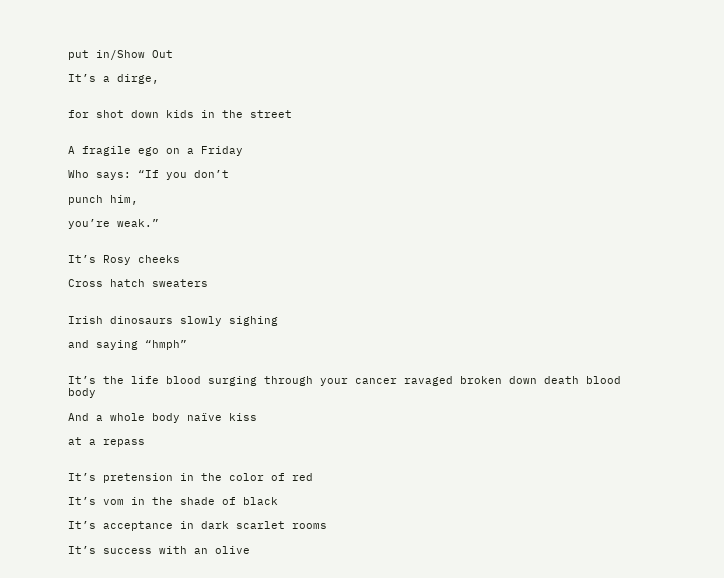put in/Show Out

It’s a dirge,


for shot down kids in the street


A fragile ego on a Friday

Who says: “If you don’t

punch him,

you’re weak.”


It’s Rosy cheeks

Cross hatch sweaters


Irish dinosaurs slowly sighing

and saying “hmph”


It’s the life blood surging through your cancer ravaged broken down death blood body

And a whole body naïve kiss

at a repass


It’s pretension in the color of red

It’s vom in the shade of black

It’s acceptance in dark scarlet rooms

It’s success with an olive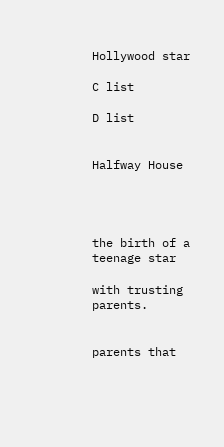Hollywood star

C list

D list


Halfway House




the birth of a teenage star

with trusting parents.


parents that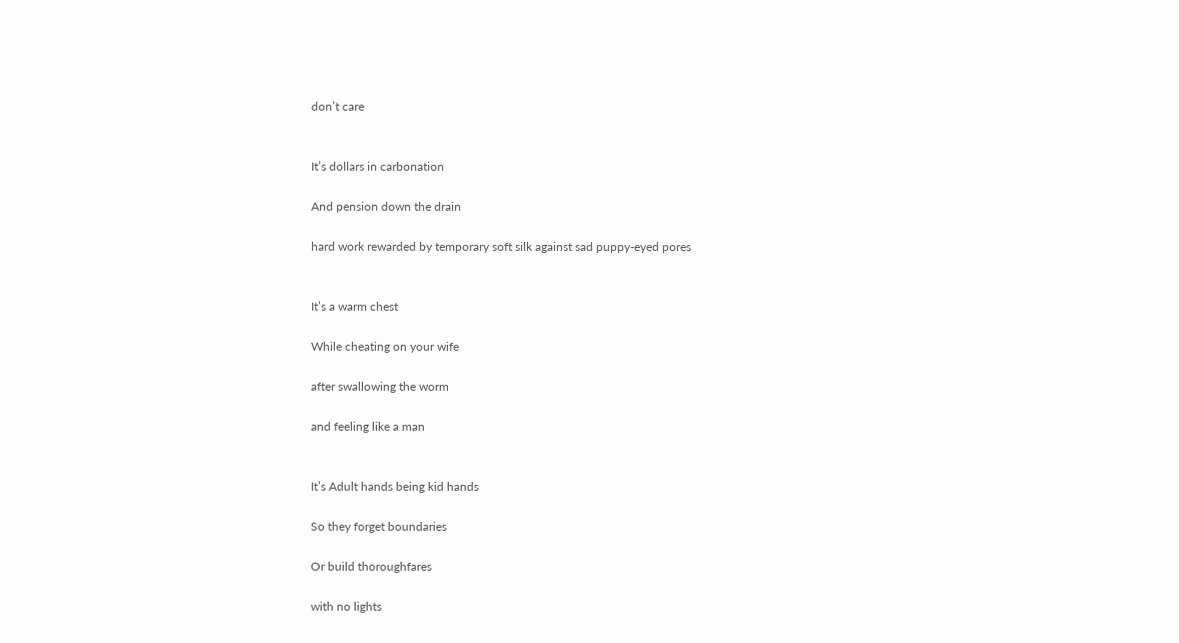don’t care


It’s dollars in carbonation

And pension down the drain

hard work rewarded by temporary soft silk against sad puppy-eyed pores


It’s a warm chest

While cheating on your wife

after swallowing the worm

and feeling like a man


It’s Adult hands being kid hands

So they forget boundaries

Or build thoroughfares

with no lights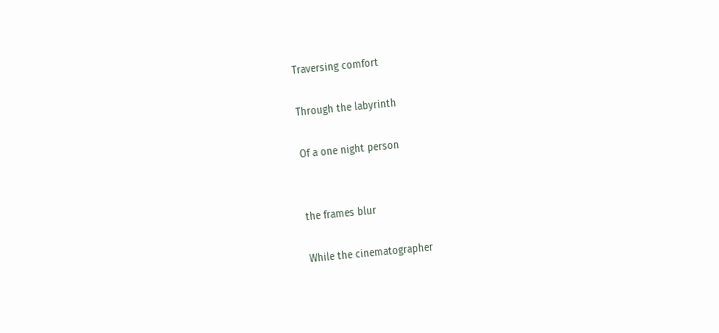Traversing comfort

Through the labyrinth

Of a one night person


the frames blur

While the cinematographer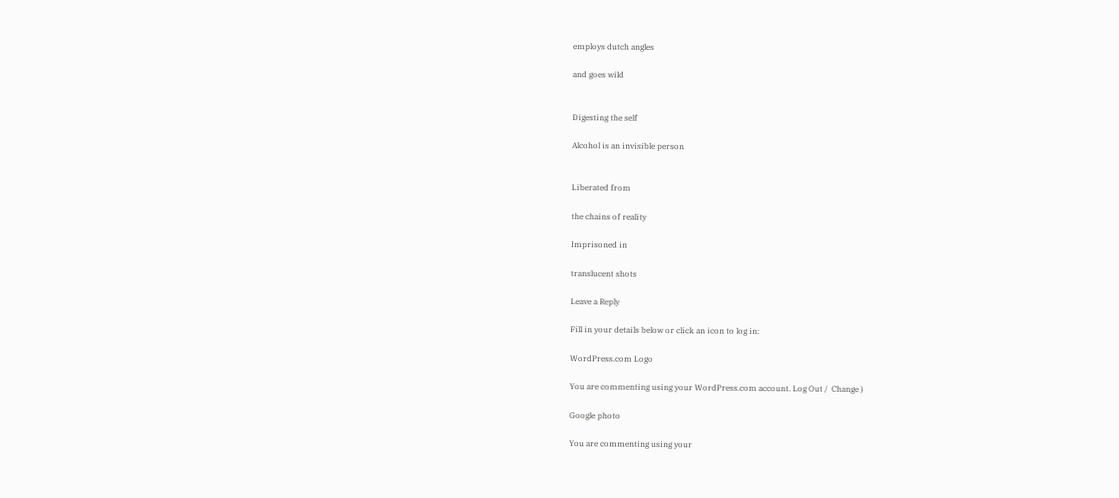employs dutch angles

and goes wild


Digesting the self

Alcohol is an invisible person


Liberated from

the chains of reality

Imprisoned in

translucent shots

Leave a Reply

Fill in your details below or click an icon to log in:

WordPress.com Logo

You are commenting using your WordPress.com account. Log Out /  Change )

Google photo

You are commenting using your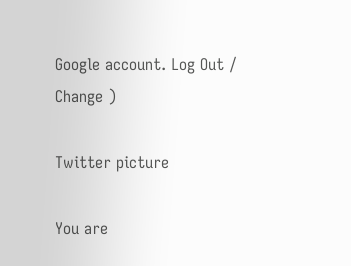Google account. Log Out /  Change )

Twitter picture

You are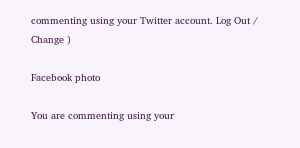commenting using your Twitter account. Log Out /  Change )

Facebook photo

You are commenting using your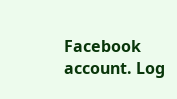Facebook account. Log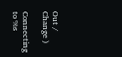Out /  Change )

Connecting to %s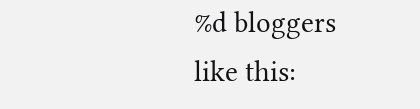%d bloggers like this: